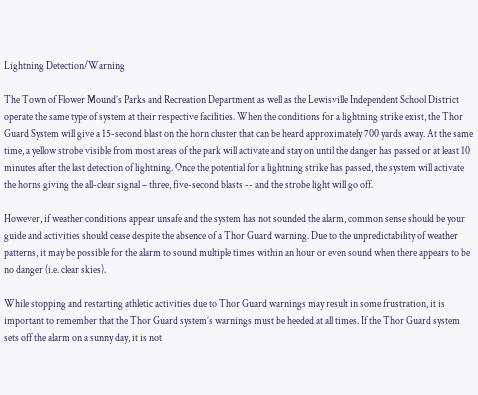Lightning Detection/Warning

The Town of Flower Mound’s Parks and Recreation Department as well as the Lewisville Independent School District operate the same type of system at their respective facilities. When the conditions for a lightning strike exist, the Thor Guard System will give a 15-second blast on the horn cluster that can be heard approximately 700 yards away. At the same time, a yellow strobe visible from most areas of the park will activate and stay on until the danger has passed or at least 10 minutes after the last detection of lightning. Once the potential for a lightning strike has passed, the system will activate the horns giving the all-clear signal – three, five-second blasts -- and the strobe light will go off.

However, if weather conditions appear unsafe and the system has not sounded the alarm, common sense should be your guide and activities should cease despite the absence of a Thor Guard warning. Due to the unpredictability of weather patterns, it may be possible for the alarm to sound multiple times within an hour or even sound when there appears to be no danger (i.e. clear skies).

While stopping and restarting athletic activities due to Thor Guard warnings may result in some frustration, it is important to remember that the Thor Guard system’s warnings must be heeded at all times. If the Thor Guard system sets off the alarm on a sunny day, it is not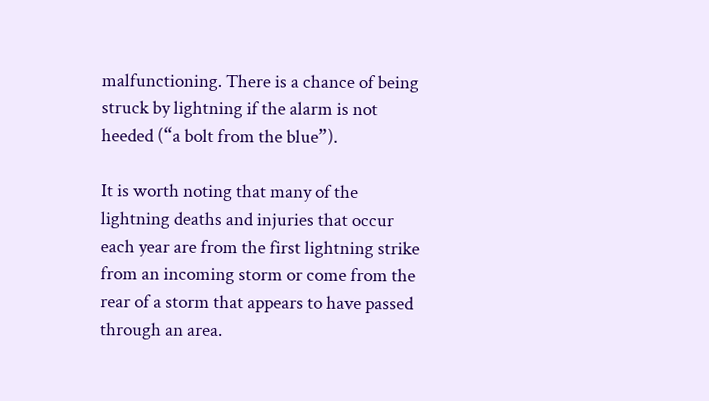malfunctioning. There is a chance of being struck by lightning if the alarm is not heeded (“a bolt from the blue”).

It is worth noting that many of the lightning deaths and injuries that occur each year are from the first lightning strike from an incoming storm or come from the rear of a storm that appears to have passed through an area.